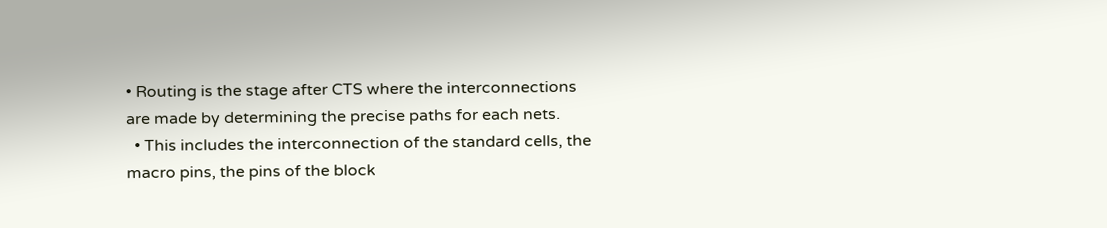• Routing is the stage after CTS where the interconnections are made by determining the precise paths for each nets.
  • This includes the interconnection of the standard cells, the macro pins, the pins of the block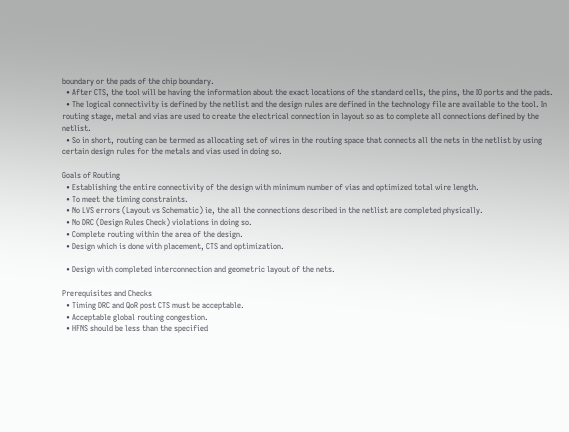boundary or the pads of the chip boundary.
  • After CTS, the tool will be having the information about the exact locations of the standard cells, the pins, the IO ports and the pads.
  • The logical connectivity is defined by the netlist and the design rules are defined in the technology file are available to the tool. In routing stage, metal and vias are used to create the electrical connection in layout so as to complete all connections defined by the netlist.
  • So in short, routing can be termed as allocating set of wires in the routing space that connects all the nets in the netlist by using certain design rules for the metals and vias used in doing so.

Goals of Routing
  • Establishing the entire connectivity of the design with minimum number of vias and optimized total wire length.
  • To meet the timing constraints.
  • No LVS errors (Layout vs Schematic) ie, the all the connections described in the netlist are completed physically.
  • No DRC (Design Rules Check) violations in doing so.
  • Complete routing within the area of the design.
  • Design which is done with placement, CTS and optimization.

  • Design with completed interconnection and geometric layout of the nets.

Prerequisites and Checks
  • Timing DRC and QoR post CTS must be acceptable.
  • Acceptable global routing congestion.
  • HFNS should be less than the specified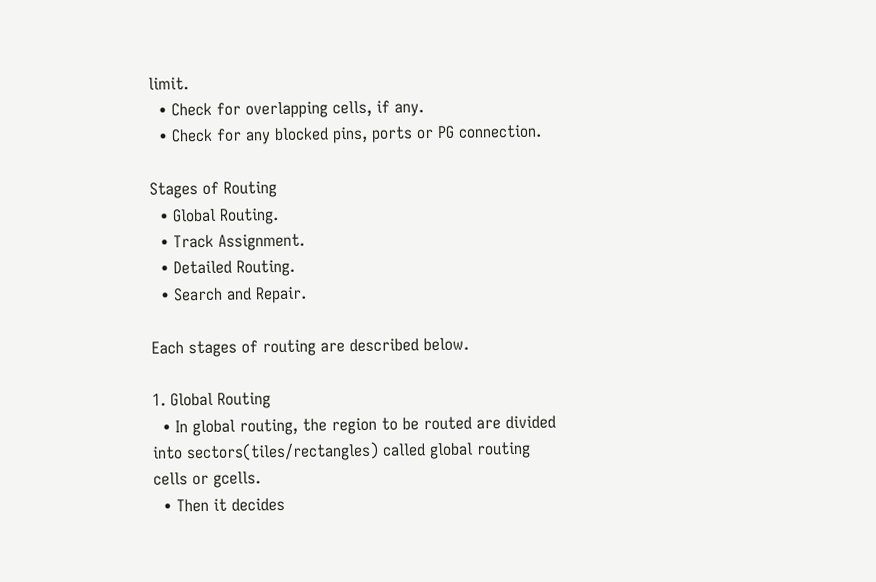limit.
  • Check for overlapping cells, if any.
  • Check for any blocked pins, ports or PG connection.

Stages of Routing
  • Global Routing.
  • Track Assignment.
  • Detailed Routing.
  • Search and Repair.

Each stages of routing are described below.

1. Global Routing
  • In global routing, the region to be routed are divided into sectors(tiles/rectangles) called global routing cells or gcells.
  • Then it decides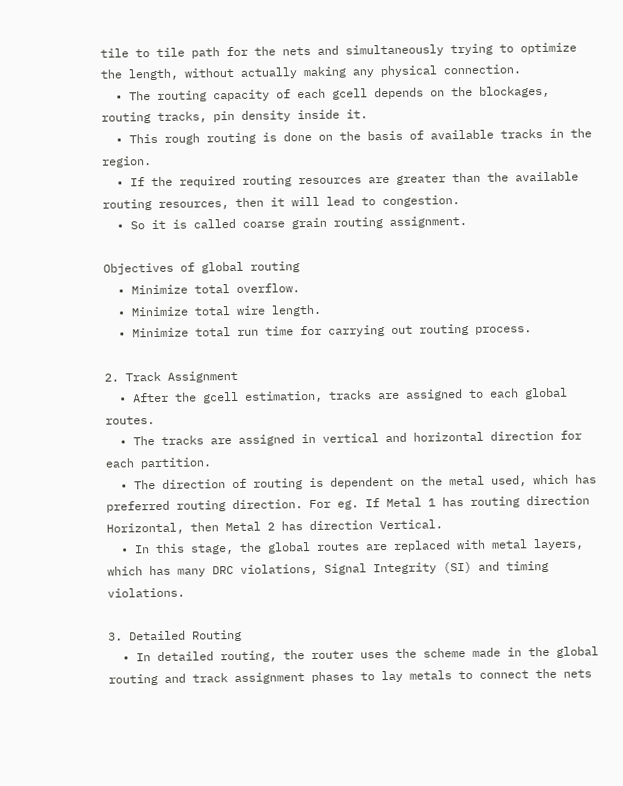tile to tile path for the nets and simultaneously trying to optimize the length, without actually making any physical connection.
  • The routing capacity of each gcell depends on the blockages, routing tracks, pin density inside it.
  • This rough routing is done on the basis of available tracks in the region.
  • If the required routing resources are greater than the available routing resources, then it will lead to congestion.
  • So it is called coarse grain routing assignment.

Objectives of global routing
  • Minimize total overflow.
  • Minimize total wire length.
  • Minimize total run time for carrying out routing process.

2. Track Assignment
  • After the gcell estimation, tracks are assigned to each global routes.
  • The tracks are assigned in vertical and horizontal direction for each partition.
  • The direction of routing is dependent on the metal used, which has preferred routing direction. For eg. If Metal 1 has routing direction Horizontal, then Metal 2 has direction Vertical.
  • In this stage, the global routes are replaced with metal layers, which has many DRC violations, Signal Integrity (SI) and timing violations.

3. Detailed Routing
  • In detailed routing, the router uses the scheme made in the global routing and track assignment phases to lay metals to connect the nets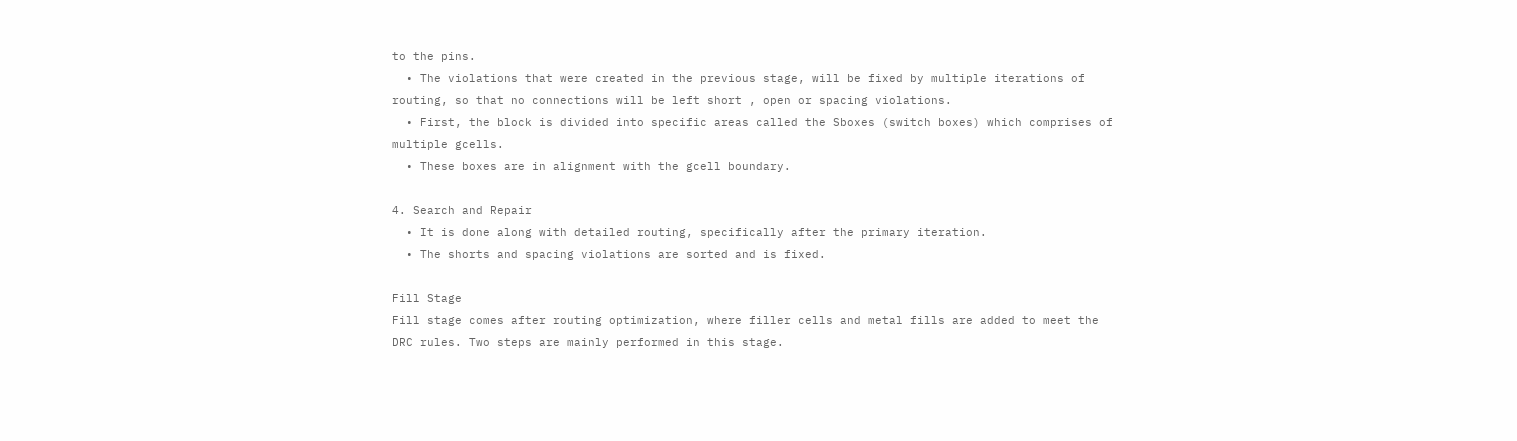to the pins.
  • The violations that were created in the previous stage, will be fixed by multiple iterations of routing, so that no connections will be left short , open or spacing violations.
  • First, the block is divided into specific areas called the Sboxes (switch boxes) which comprises of multiple gcells.
  • These boxes are in alignment with the gcell boundary.

4. Search and Repair
  • It is done along with detailed routing, specifically after the primary iteration.
  • The shorts and spacing violations are sorted and is fixed.

Fill Stage
Fill stage comes after routing optimization, where filler cells and metal fills are added to meet the DRC rules. Two steps are mainly performed in this stage.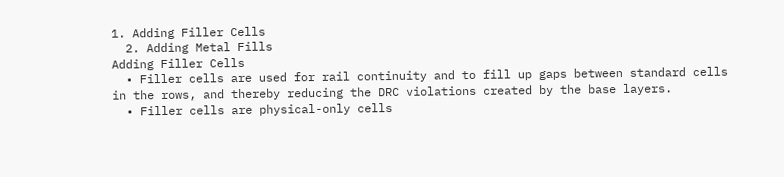1. Adding Filler Cells
  2. Adding Metal Fills
Adding Filler Cells
  • Filler cells are used for rail continuity and to fill up gaps between standard cells in the rows, and thereby reducing the DRC violations created by the base layers.
  • Filler cells are physical-only cells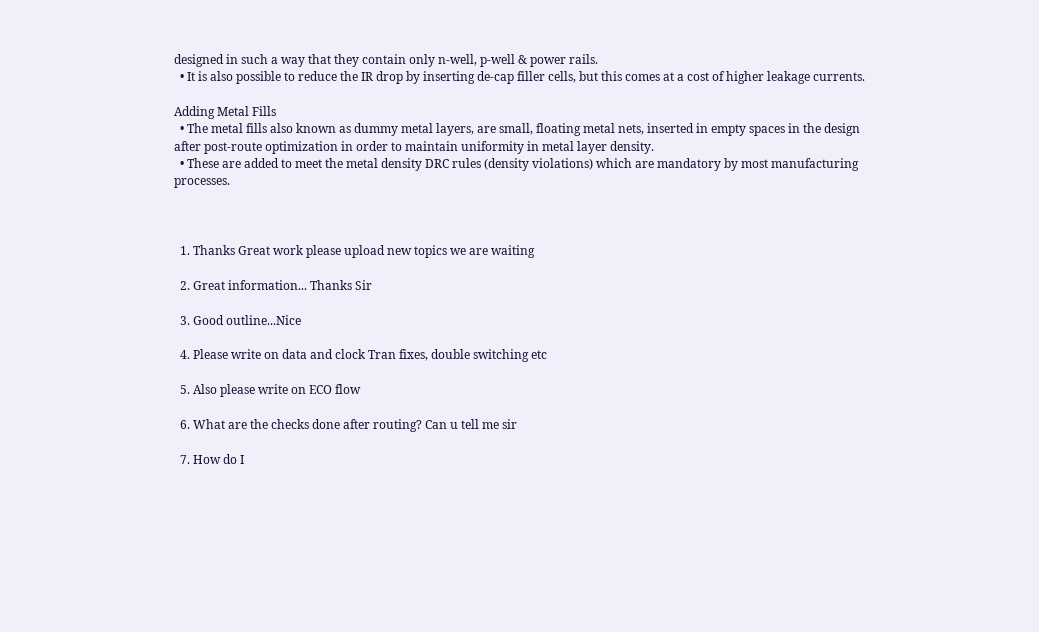designed in such a way that they contain only n-well, p-well & power rails.
  • It is also possible to reduce the IR drop by inserting de-cap filler cells, but this comes at a cost of higher leakage currents.

Adding Metal Fills
  • The metal fills also known as dummy metal layers, are small, floating metal nets, inserted in empty spaces in the design after post-route optimization in order to maintain uniformity in metal layer density.
  • These are added to meet the metal density DRC rules (density violations) which are mandatory by most manufacturing processes.



  1. Thanks Great work please upload new topics we are waiting

  2. Great information... Thanks Sir

  3. Good outline...Nice

  4. Please write on data and clock Tran fixes, double switching etc

  5. Also please write on ECO flow

  6. What are the checks done after routing? Can u tell me sir

  7. How do I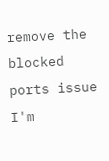remove the blocked ports issue I'm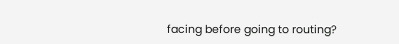facing before going to routing?